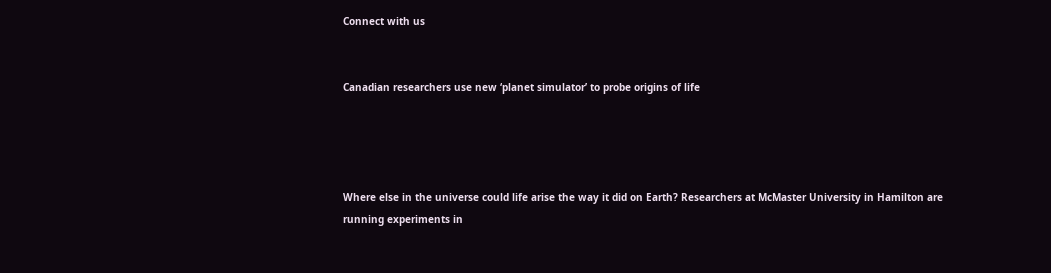Connect with us


Canadian researchers use new ‘planet simulator’ to probe origins of life




Where else in the universe could life arise the way it did on Earth? Researchers at McMaster University in Hamilton are running experiments in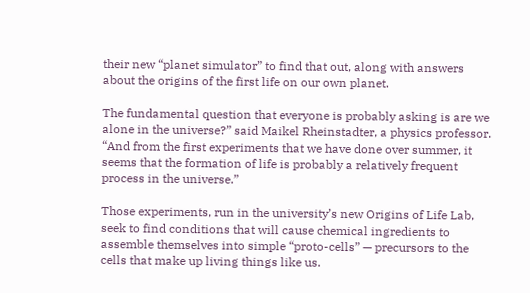their new “planet simulator” to find that out, along with answers about the origins of the first life on our own planet.

The fundamental question that everyone is probably asking is are we alone in the universe?” said Maikel Rheinstadter, a physics professor. “And from the first experiments that we have done over summer, it seems that the formation of life is probably a relatively frequent process in the universe.”

Those experiments, run in the university’s new Origins of Life Lab, seek to find conditions that will cause chemical ingredients to assemble themselves into simple “proto-cells” — precursors to the cells that make up living things like us.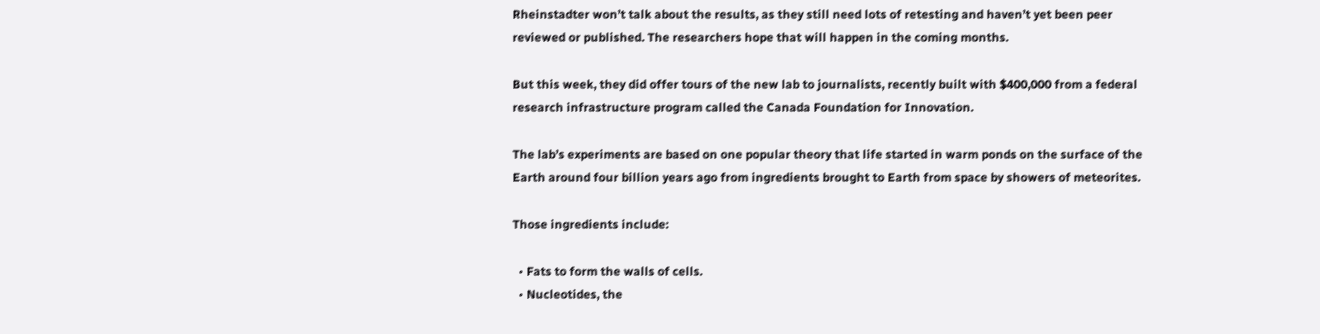Rheinstadter won’t talk about the results, as they still need lots of retesting and haven’t yet been peer reviewed or published. The researchers hope that will happen in the coming months.

But this week, they did offer tours of the new lab to journalists, recently built with $400,000 from a federal research infrastructure program called the Canada Foundation for Innovation.

The lab’s experiments are based on one popular theory that life started in warm ponds on the surface of the Earth around four billion years ago from ingredients brought to Earth from space by showers of meteorites.

Those ingredients include:

  • Fats to form the walls of cells.
  • Nucleotides, the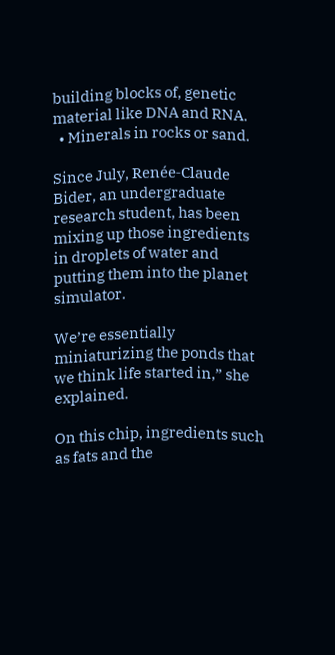building blocks of, genetic material like DNA and RNA.
  • Minerals in rocks or sand.

Since July, Renée-Claude Bider, an undergraduate research student, has been mixing up those ingredients in droplets of water and putting them into the planet simulator.

We’re essentially miniaturizing the ponds that we think life started in,” she explained.

On this chip, ingredients such as fats and the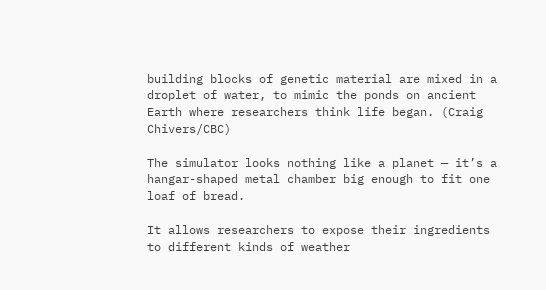building blocks of genetic material are mixed in a droplet of water, to mimic the ponds on ancient Earth where researchers think life began. (Craig Chivers/CBC)

The simulator looks nothing like a planet — it’s a hangar-shaped metal chamber big enough to fit one loaf of bread.

It allows researchers to expose their ingredients to different kinds of weather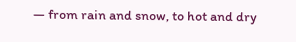— from rain and snow, to hot and dry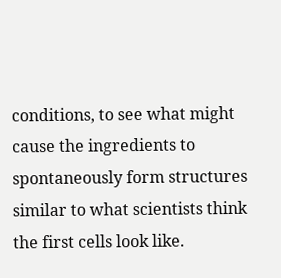conditions, to see what might cause the ingredients to spontaneously form structures similar to what scientists think the first cells look like.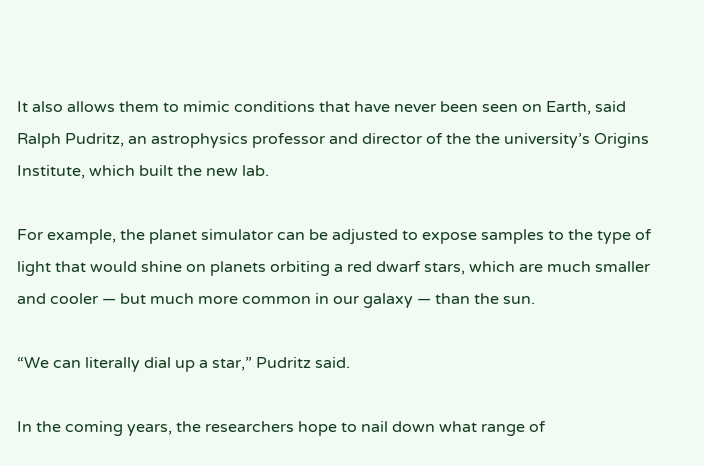It also allows them to mimic conditions that have never been seen on Earth, said Ralph Pudritz, an astrophysics professor and director of the the university’s Origins Institute, which built the new lab.

For example, the planet simulator can be adjusted to expose samples to the type of light that would shine on planets orbiting a red dwarf stars, which are much smaller and cooler — but much more common in our galaxy — than the sun.

“We can literally dial up a star,” Pudritz said.

In the coming years, the researchers hope to nail down what range of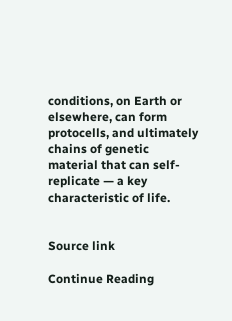conditions, on Earth or elsewhere, can form protocells, and ultimately chains of genetic material that can self-replicate — a key characteristic of life.


Source link

Continue Reading